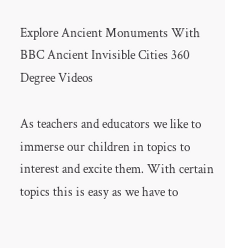Explore Ancient Monuments With BBC Ancient Invisible Cities 360 Degree Videos

As teachers and educators we like to immerse our children in topics to interest and excite them. With certain topics this is easy as we have to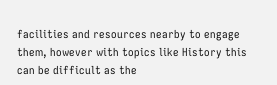facilities and resources nearby to engage them, however with topics like History this can be difficult as the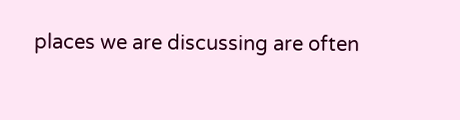places we are discussing are often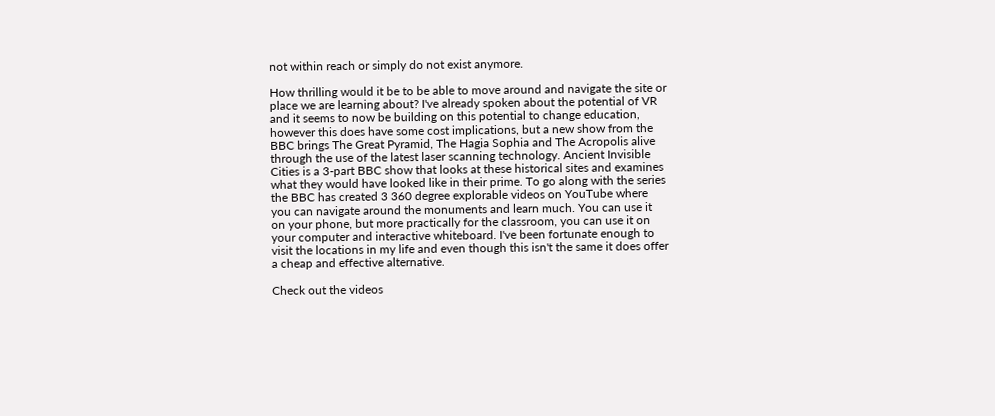not within reach or simply do not exist anymore.

How thrilling would it be to be able to move around and navigate the site or place we are learning about? I've already spoken about the potential of VR and it seems to now be building on this potential to change education, however this does have some cost implications, but a new show from the BBC brings The Great Pyramid, The Hagia Sophia and The Acropolis alive through the use of the latest laser scanning technology. Ancient Invisible Cities is a 3-part BBC show that looks at these historical sites and examines what they would have looked like in their prime. To go along with the series the BBC has created 3 360 degree explorable videos on YouTube where you can navigate around the monuments and learn much. You can use it on your phone, but more practically for the classroom, you can use it on your computer and interactive whiteboard. I've been fortunate enough to visit the locations in my life and even though this isn't the same it does offer a cheap and effective alternative.

Check out the videos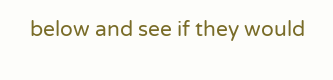below and see if they would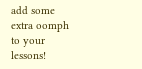add some extra oomph to your lessons!